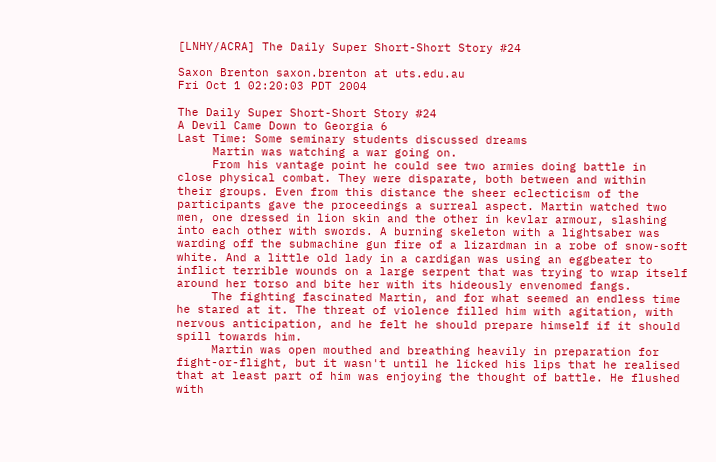[LNHY/ACRA] The Daily Super Short-Short Story #24

Saxon Brenton saxon.brenton at uts.edu.au
Fri Oct 1 02:20:03 PDT 2004

The Daily Super Short-Short Story #24
A Devil Came Down to Georgia 6
Last Time: Some seminary students discussed dreams
     Martin was watching a war going on.
     From his vantage point he could see two armies doing battle in
close physical combat. They were disparate, both between and within
their groups. Even from this distance the sheer eclecticism of the
participants gave the proceedings a surreal aspect. Martin watched two
men, one dressed in lion skin and the other in kevlar armour, slashing
into each other with swords. A burning skeleton with a lightsaber was
warding off the submachine gun fire of a lizardman in a robe of snow-soft
white. And a little old lady in a cardigan was using an eggbeater to
inflict terrible wounds on a large serpent that was trying to wrap itself
around her torso and bite her with its hideously envenomed fangs.
     The fighting fascinated Martin, and for what seemed an endless time
he stared at it. The threat of violence filled him with agitation, with
nervous anticipation, and he felt he should prepare himself if it should
spill towards him.
     Martin was open mouthed and breathing heavily in preparation for
fight-or-flight, but it wasn't until he licked his lips that he realised
that at least part of him was enjoying the thought of battle. He flushed
with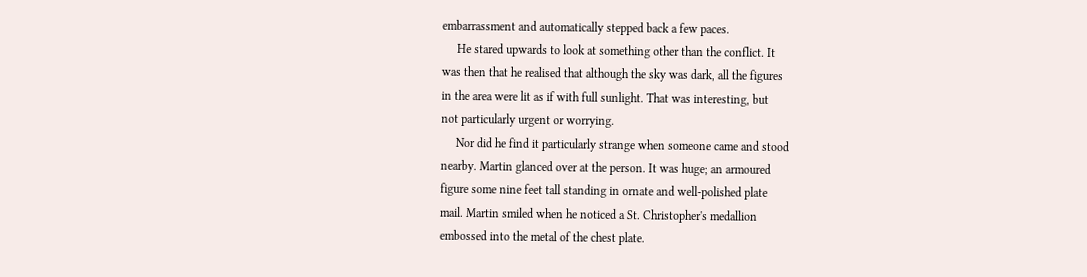embarrassment and automatically stepped back a few paces.
     He stared upwards to look at something other than the conflict. It
was then that he realised that although the sky was dark, all the figures
in the area were lit as if with full sunlight. That was interesting, but
not particularly urgent or worrying.
     Nor did he find it particularly strange when someone came and stood
nearby. Martin glanced over at the person. It was huge; an armoured
figure some nine feet tall standing in ornate and well-polished plate
mail. Martin smiled when he noticed a St. Christopher's medallion
embossed into the metal of the chest plate.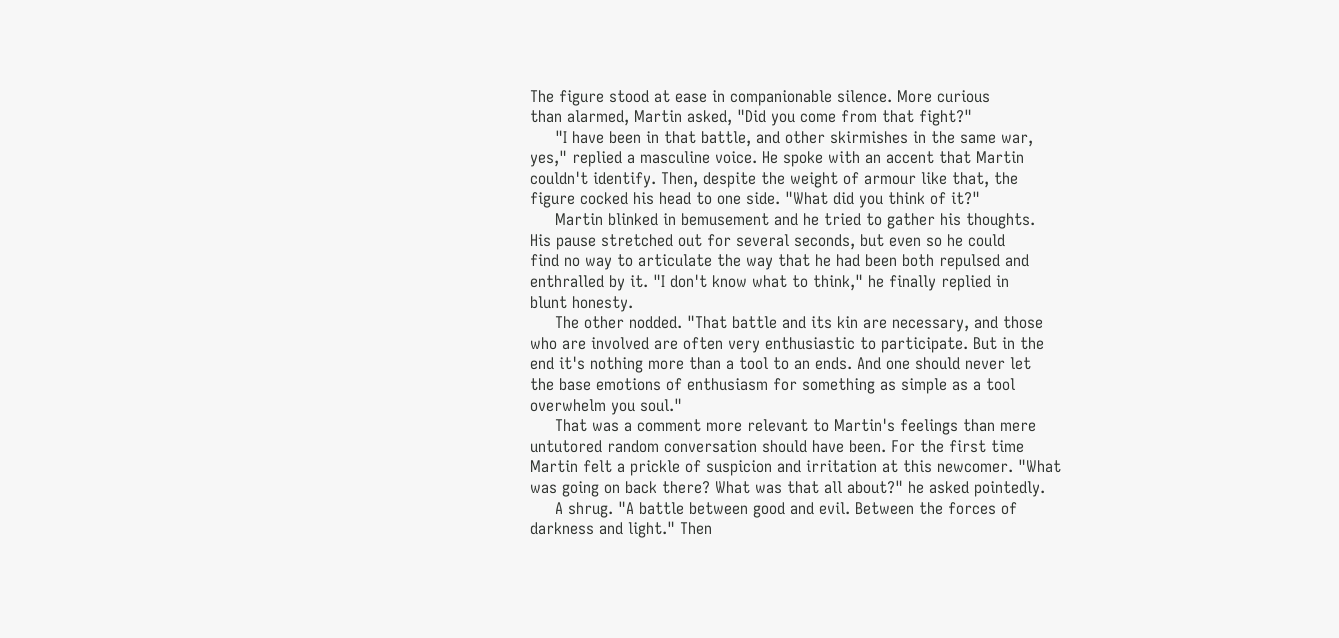The figure stood at ease in companionable silence. More curious
than alarmed, Martin asked, "Did you come from that fight?"
     "I have been in that battle, and other skirmishes in the same war,
yes," replied a masculine voice. He spoke with an accent that Martin
couldn't identify. Then, despite the weight of armour like that, the
figure cocked his head to one side. "What did you think of it?"
     Martin blinked in bemusement and he tried to gather his thoughts.
His pause stretched out for several seconds, but even so he could
find no way to articulate the way that he had been both repulsed and
enthralled by it. "I don't know what to think," he finally replied in
blunt honesty.
     The other nodded. "That battle and its kin are necessary, and those
who are involved are often very enthusiastic to participate. But in the
end it's nothing more than a tool to an ends. And one should never let
the base emotions of enthusiasm for something as simple as a tool
overwhelm you soul."
     That was a comment more relevant to Martin's feelings than mere
untutored random conversation should have been. For the first time
Martin felt a prickle of suspicion and irritation at this newcomer. "What
was going on back there? What was that all about?" he asked pointedly.
     A shrug. "A battle between good and evil. Between the forces of
darkness and light." Then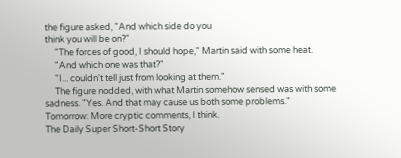the figure asked, "And which side do you
think you will be on?"
     "The forces of good, I should hope," Martin said with some heat.
     "And which one was that?"
     "I... couldn't tell just from looking at them."
     The figure nodded, with what Martin somehow sensed was with some
sadness. "Yes. And that may cause us both some problems."
Tomorrow: More cryptic comments, I think.
The Daily Super Short-Short Story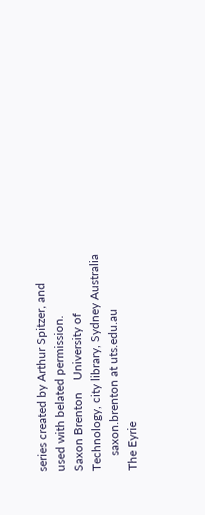series created by Arthur Spitzer, and
used with belated permission.
Saxon Brenton    University of Technology, city library, Sydney Australia
     saxon.brenton at uts.edu.au
The Eyrie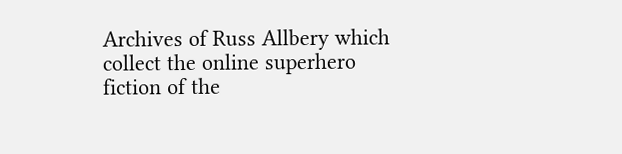Archives of Russ Allbery which collect the online superhero
fiction of the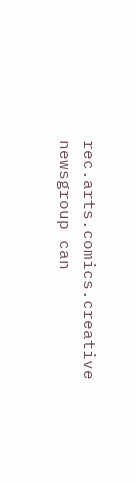rec.arts.comics.creative newsgroup can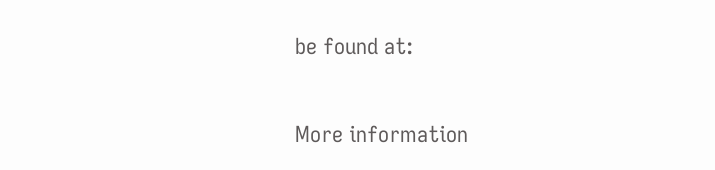be found at:

More information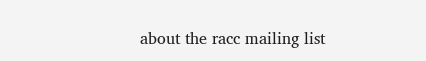about the racc mailing list